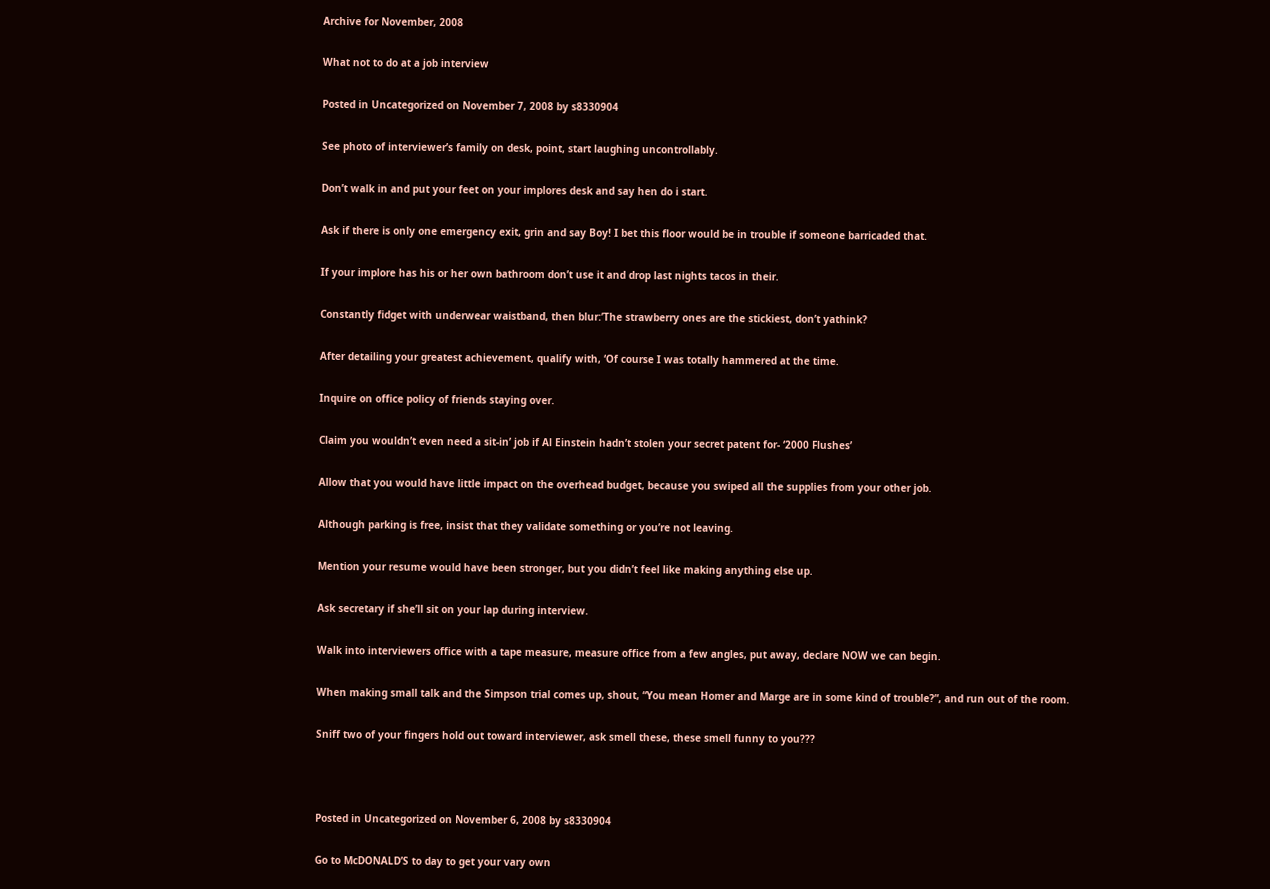Archive for November, 2008

What not to do at a job interview

Posted in Uncategorized on November 7, 2008 by s8330904

See photo of interviewer’s family on desk, point, start laughing uncontrollably.

Don’t walk in and put your feet on your implores desk and say hen do i start.

Ask if there is only one emergency exit, grin and say Boy! I bet this floor would be in trouble if someone barricaded that.

If your implore has his or her own bathroom don’t use it and drop last nights tacos in their.

Constantly fidget with underwear waistband, then blur:’The strawberry ones are the stickiest, don’t yathink?

After detailing your greatest achievement, qualify with, ‘Of course I was totally hammered at the time.

Inquire on office policy of friends staying over.

Claim you wouldn’t even need a sit-in’ job if Al Einstein hadn’t stolen your secret patent for- ‘2000 Flushes’

Allow that you would have little impact on the overhead budget, because you swiped all the supplies from your other job.

Although parking is free, insist that they validate something or you’re not leaving.

Mention your resume would have been stronger, but you didn’t feel like making anything else up.

Ask secretary if she’ll sit on your lap during interview.

Walk into interviewers office with a tape measure, measure office from a few angles, put away, declare NOW we can begin.

When making small talk and the Simpson trial comes up, shout, “You mean Homer and Marge are in some kind of trouble?”, and run out of the room.

Sniff two of your fingers hold out toward interviewer, ask smell these, these smell funny to you???



Posted in Uncategorized on November 6, 2008 by s8330904

Go to McDONALD’S to day to get your vary own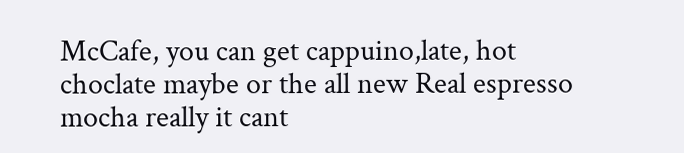McCafe, you can get cappuino,late, hot choclate maybe or the all new Real espresso mocha really it cant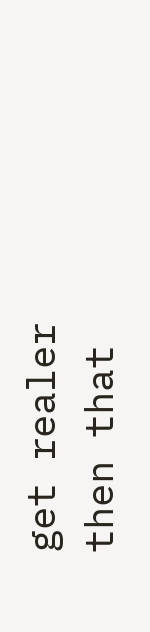get realer then that